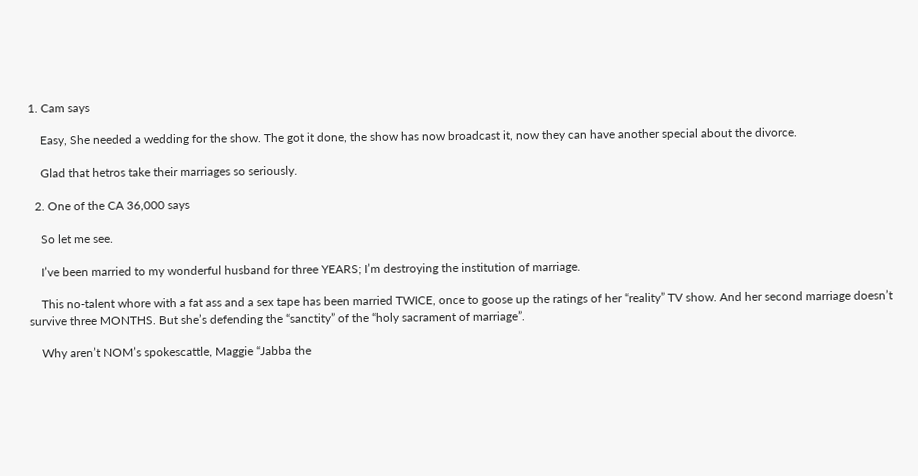1. Cam says

    Easy, She needed a wedding for the show. The got it done, the show has now broadcast it, now they can have another special about the divorce.

    Glad that hetros take their marriages so seriously.

  2. One of the CA 36,000 says

    So let me see.

    I’ve been married to my wonderful husband for three YEARS; I’m destroying the institution of marriage.

    This no-talent whore with a fat ass and a sex tape has been married TWICE, once to goose up the ratings of her “reality” TV show. And her second marriage doesn’t survive three MONTHS. But she’s defending the “sanctity” of the “holy sacrament of marriage”.

    Why aren’t NOM’s spokescattle, Maggie “Jabba the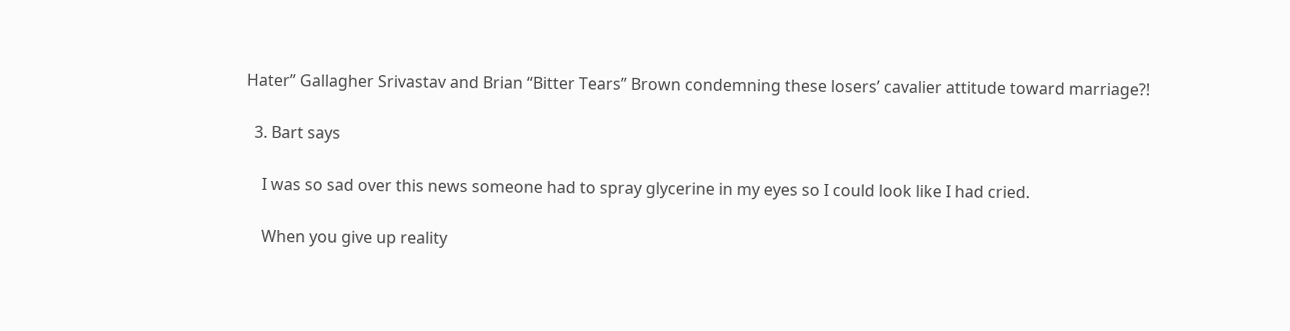Hater” Gallagher Srivastav and Brian “Bitter Tears” Brown condemning these losers’ cavalier attitude toward marriage?!

  3. Bart says

    I was so sad over this news someone had to spray glycerine in my eyes so I could look like I had cried.

    When you give up reality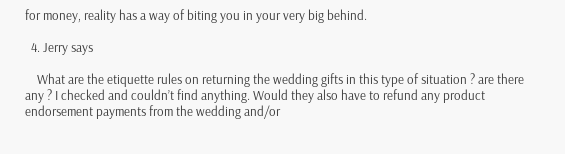for money, reality has a way of biting you in your very big behind.

  4. Jerry says

    What are the etiquette rules on returning the wedding gifts in this type of situation ? are there any ? I checked and couldn’t find anything. Would they also have to refund any product endorsement payments from the wedding and/or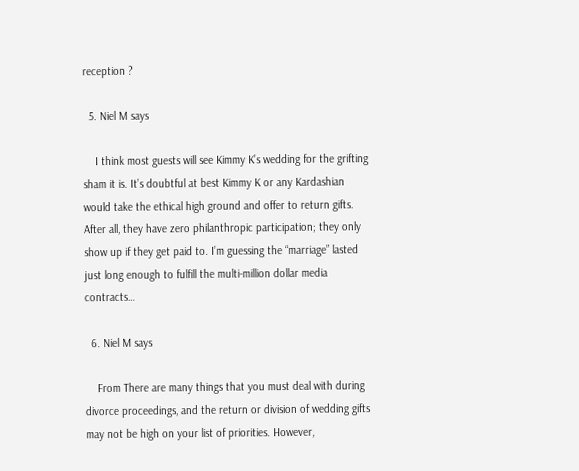reception ?

  5. Niel M says

    I think most guests will see Kimmy K’s wedding for the grifting sham it is. It’s doubtful at best Kimmy K or any Kardashian would take the ethical high ground and offer to return gifts. After all, they have zero philanthropic participation; they only show up if they get paid to. I’m guessing the “marriage” lasted just long enough to fulfill the multi-million dollar media contracts…

  6. Niel M says

    From There are many things that you must deal with during divorce proceedings, and the return or division of wedding gifts may not be high on your list of priorities. However,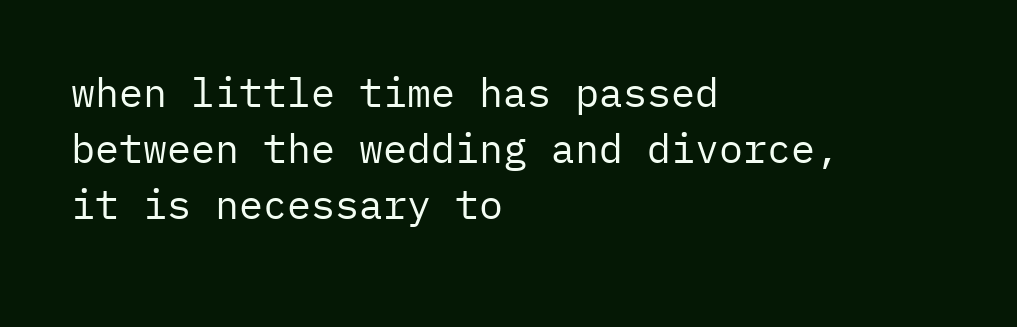when little time has passed between the wedding and divorce, it is necessary to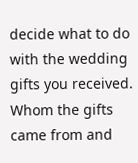decide what to do with the wedding gifts you received. Whom the gifts came from and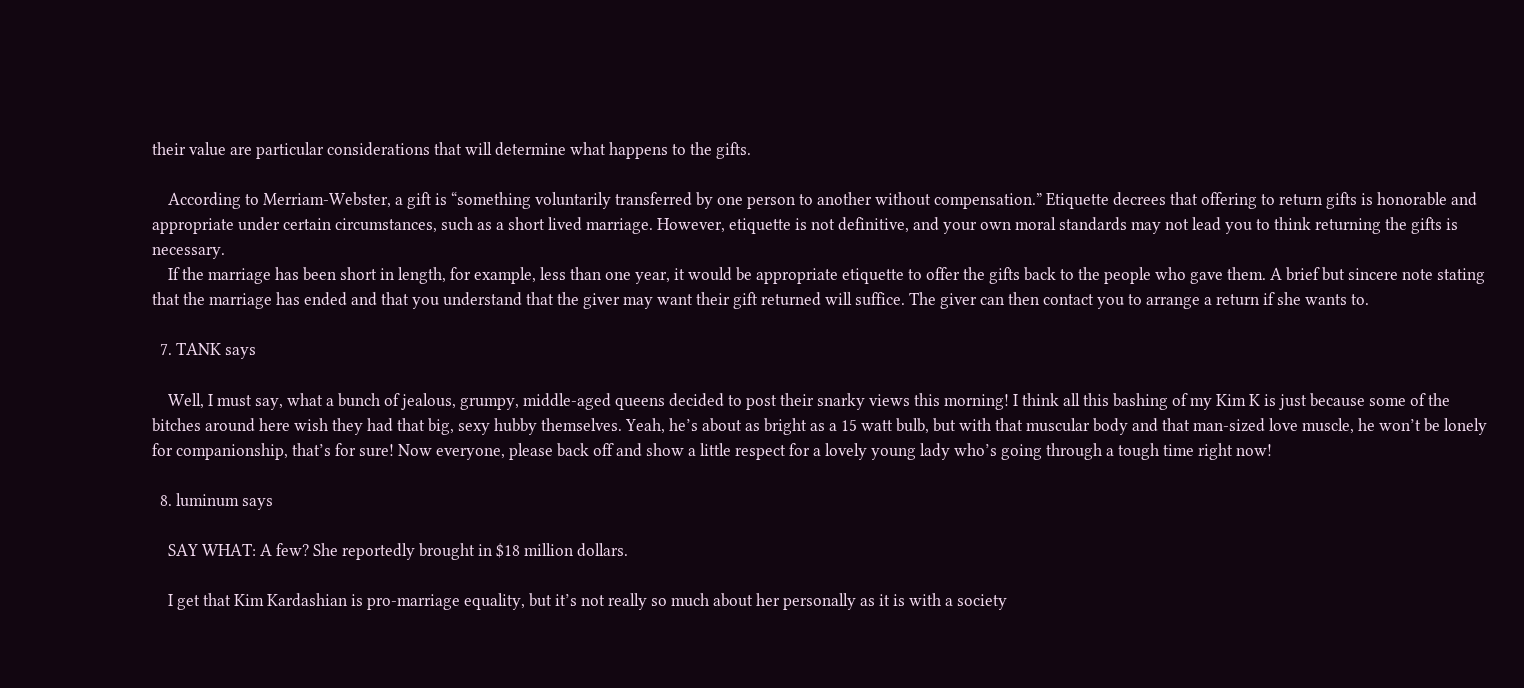their value are particular considerations that will determine what happens to the gifts.

    According to Merriam-Webster, a gift is “something voluntarily transferred by one person to another without compensation.” Etiquette decrees that offering to return gifts is honorable and appropriate under certain circumstances, such as a short lived marriage. However, etiquette is not definitive, and your own moral standards may not lead you to think returning the gifts is necessary.
    If the marriage has been short in length, for example, less than one year, it would be appropriate etiquette to offer the gifts back to the people who gave them. A brief but sincere note stating that the marriage has ended and that you understand that the giver may want their gift returned will suffice. The giver can then contact you to arrange a return if she wants to.

  7. TANK says

    Well, I must say, what a bunch of jealous, grumpy, middle-aged queens decided to post their snarky views this morning! I think all this bashing of my Kim K is just because some of the bitches around here wish they had that big, sexy hubby themselves. Yeah, he’s about as bright as a 15 watt bulb, but with that muscular body and that man-sized love muscle, he won’t be lonely for companionship, that’s for sure! Now everyone, please back off and show a little respect for a lovely young lady who’s going through a tough time right now!

  8. luminum says

    SAY WHAT: A few? She reportedly brought in $18 million dollars.

    I get that Kim Kardashian is pro-marriage equality, but it’s not really so much about her personally as it is with a society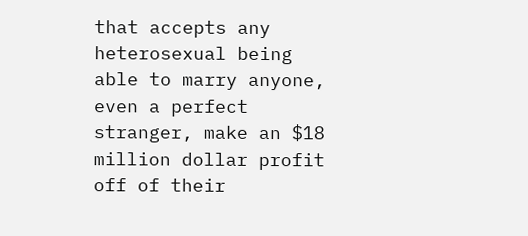that accepts any heterosexual being able to marry anyone, even a perfect stranger, make an $18 million dollar profit off of their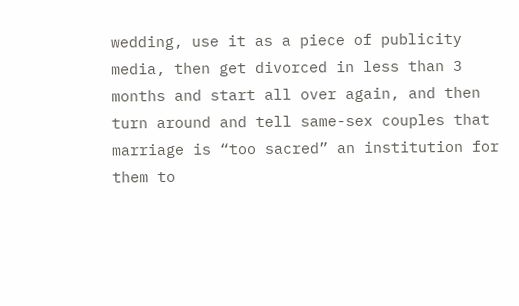wedding, use it as a piece of publicity media, then get divorced in less than 3 months and start all over again, and then turn around and tell same-sex couples that marriage is “too sacred” an institution for them to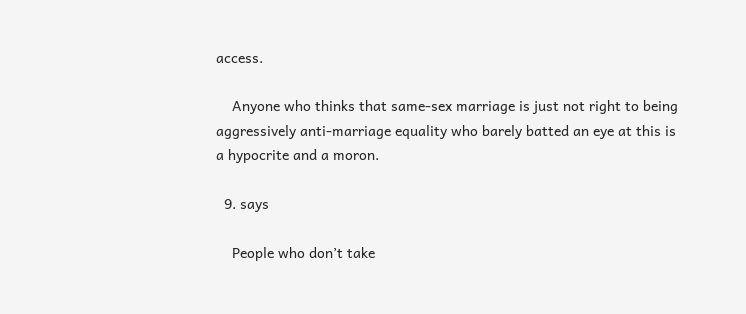access.

    Anyone who thinks that same-sex marriage is just not right to being aggressively anti-marriage equality who barely batted an eye at this is a hypocrite and a moron.

  9. says

    People who don’t take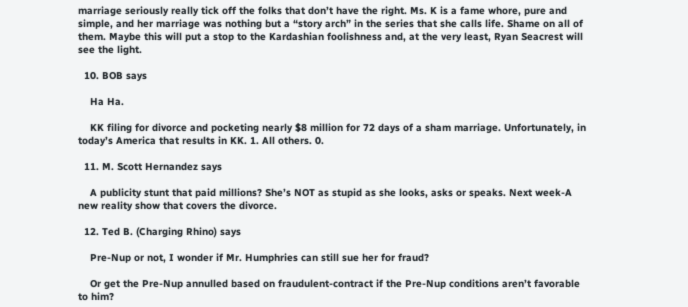marriage seriously really tick off the folks that don’t have the right. Ms. K is a fame whore, pure and simple, and her marriage was nothing but a “story arch” in the series that she calls life. Shame on all of them. Maybe this will put a stop to the Kardashian foolishness and, at the very least, Ryan Seacrest will see the light.

  10. BOB says

    Ha Ha.

    KK filing for divorce and pocketing nearly $8 million for 72 days of a sham marriage. Unfortunately, in today’s America that results in KK. 1. All others. 0.

  11. M. Scott Hernandez says

    A publicity stunt that paid millions? She’s NOT as stupid as she looks, asks or speaks. Next week-A new reality show that covers the divorce.

  12. Ted B. (Charging Rhino) says

    Pre-Nup or not, I wonder if Mr. Humphries can still sue her for fraud?

    Or get the Pre-Nup annulled based on fraudulent-contract if the Pre-Nup conditions aren’t favorable to him?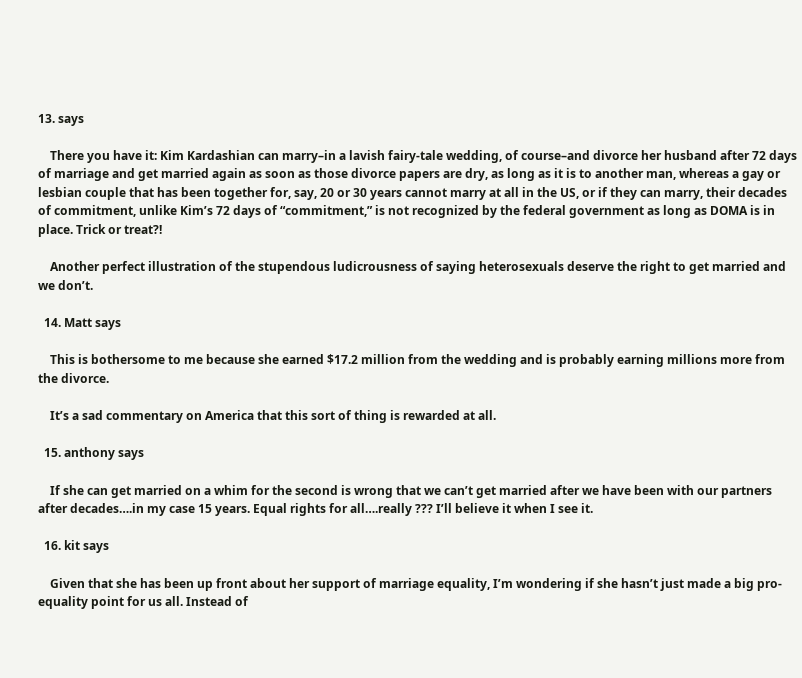13. says

    There you have it: Kim Kardashian can marry–in a lavish fairy-tale wedding, of course–and divorce her husband after 72 days of marriage and get married again as soon as those divorce papers are dry, as long as it is to another man, whereas a gay or lesbian couple that has been together for, say, 20 or 30 years cannot marry at all in the US, or if they can marry, their decades of commitment, unlike Kim’s 72 days of “commitment,” is not recognized by the federal government as long as DOMA is in place. Trick or treat?!

    Another perfect illustration of the stupendous ludicrousness of saying heterosexuals deserve the right to get married and we don’t.

  14. Matt says

    This is bothersome to me because she earned $17.2 million from the wedding and is probably earning millions more from the divorce.

    It’s a sad commentary on America that this sort of thing is rewarded at all.

  15. anthony says

    If she can get married on a whim for the second is wrong that we can’t get married after we have been with our partners after decades….in my case 15 years. Equal rights for all….really ??? I’ll believe it when I see it.

  16. kit says

    Given that she has been up front about her support of marriage equality, I’m wondering if she hasn’t just made a big pro-equality point for us all. Instead of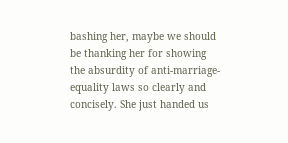bashing her, maybe we should be thanking her for showing the absurdity of anti-marriage-equality laws so clearly and concisely. She just handed us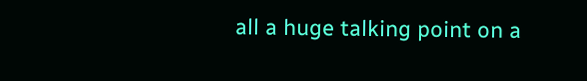all a huge talking point on a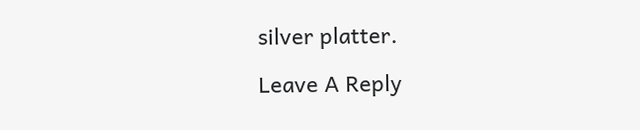silver platter.

Leave A Reply